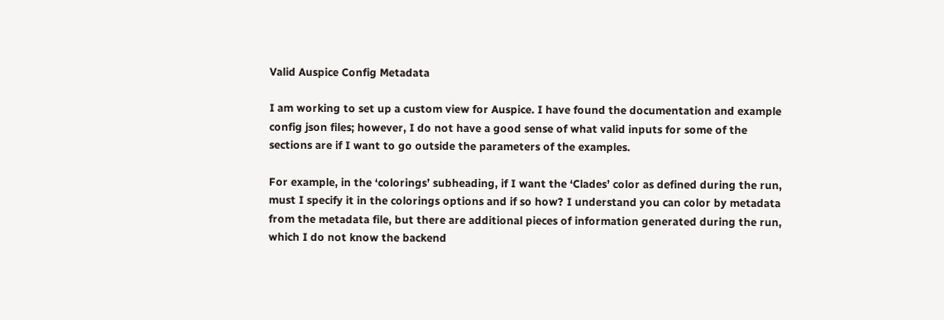Valid Auspice Config Metadata

I am working to set up a custom view for Auspice. I have found the documentation and example config json files; however, I do not have a good sense of what valid inputs for some of the sections are if I want to go outside the parameters of the examples.

For example, in the ‘colorings’ subheading, if I want the ‘Clades’ color as defined during the run, must I specify it in the colorings options and if so how? I understand you can color by metadata from the metadata file, but there are additional pieces of information generated during the run, which I do not know the backend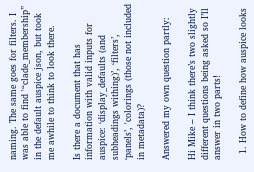naming. The same goes for filters. I was able to find '“clade_membership” in the default auspice json, but took me awhile to think to look there.

Is there a document that has information with valid inputs for auspice: ‘display_defaults (and subheadings withing)’, ‘filters’, ‘panels’, 'colorings (those not included in metadata)?

Answered my own question partly:

Hi Mike – I think there’s two slightly different questions being asked so I’ll answer in two parts!

  1. How to define how auspice looks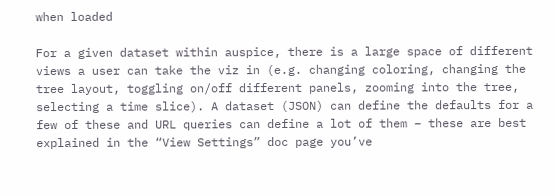when loaded

For a given dataset within auspice, there is a large space of different views a user can take the viz in (e.g. changing coloring, changing the tree layout, toggling on/off different panels, zooming into the tree, selecting a time slice). A dataset (JSON) can define the defaults for a few of these and URL queries can define a lot of them – these are best explained in the “View Settings” doc page you’ve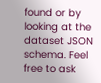found or by looking at the dataset JSON schema. Feel free to ask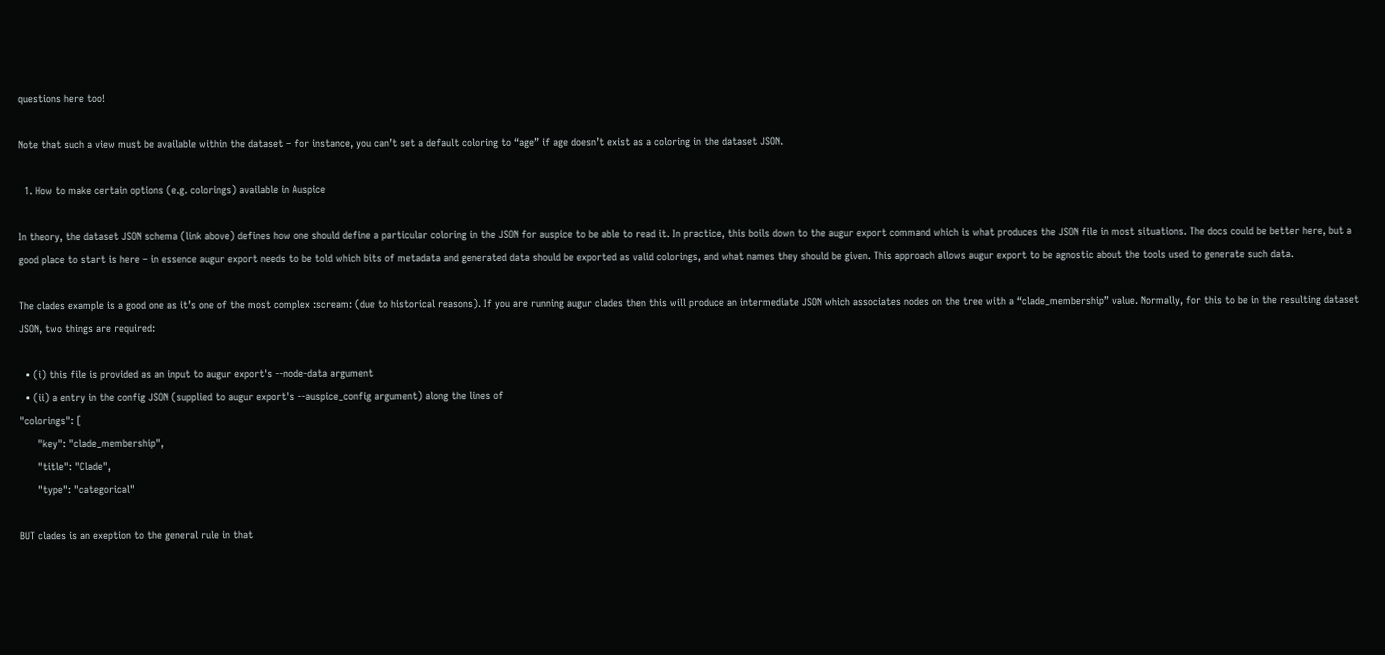questions here too!

Note that such a view must be available within the dataset – for instance, you can’t set a default coloring to “age” if age doesn’t exist as a coloring in the dataset JSON.

  1. How to make certain options (e.g. colorings) available in Auspice

In theory, the dataset JSON schema (link above) defines how one should define a particular coloring in the JSON for auspice to be able to read it. In practice, this boils down to the augur export command which is what produces the JSON file in most situations. The docs could be better here, but a good place to start is here – in essence augur export needs to be told which bits of metadata and generated data should be exported as valid colorings, and what names they should be given. This approach allows augur export to be agnostic about the tools used to generate such data.

The clades example is a good one as it’s one of the most complex :scream: (due to historical reasons). If you are running augur clades then this will produce an intermediate JSON which associates nodes on the tree with a “clade_membership” value. Normally, for this to be in the resulting dataset JSON, two things are required:

  • (i) this file is provided as an input to augur export's --node-data argument
  • (ii) a entry in the config JSON (supplied to augur export's --auspice_config argument) along the lines of
"colorings": [
      "key": "clade_membership",
      "title": "Clade",
      "type": "categorical"

BUT clades is an exeption to the general rule in that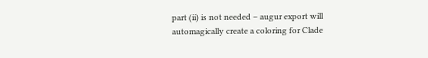part (ii) is not needed – augur export will automagically create a coloring for Clade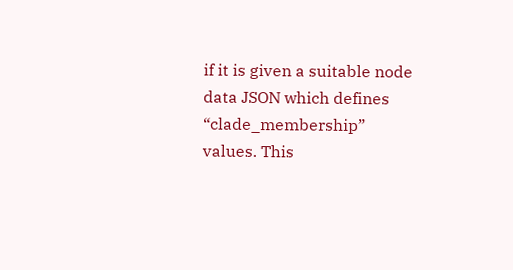if it is given a suitable node data JSON which defines “clade_membership” values. This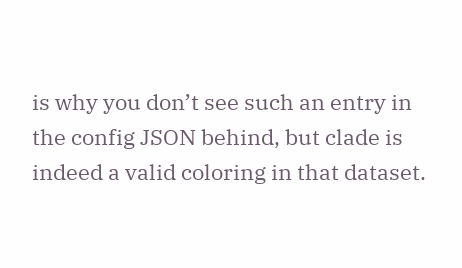is why you don’t see such an entry in the config JSON behind, but clade is indeed a valid coloring in that dataset.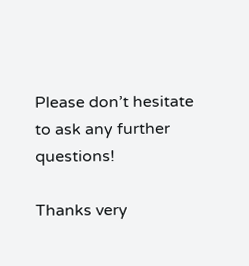Please don’t hesitate to ask any further questions!

Thanks very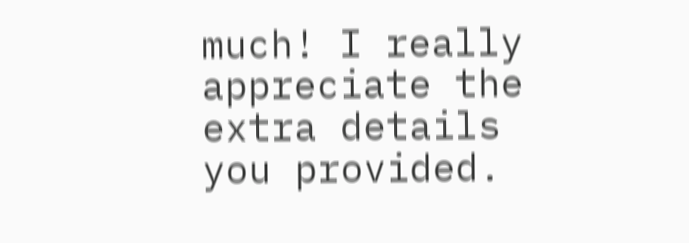much! I really appreciate the extra details you provided.